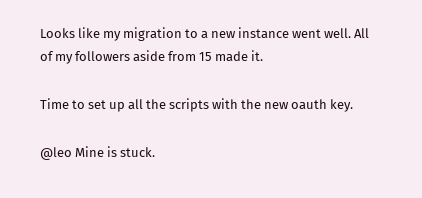Looks like my migration to a new instance went well. All of my followers aside from 15 made it.

Time to set up all the scripts with the new oauth key.

@leo Mine is stuck.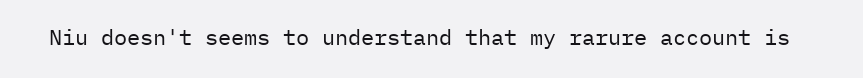Niu doesn't seems to understand that my rarure account is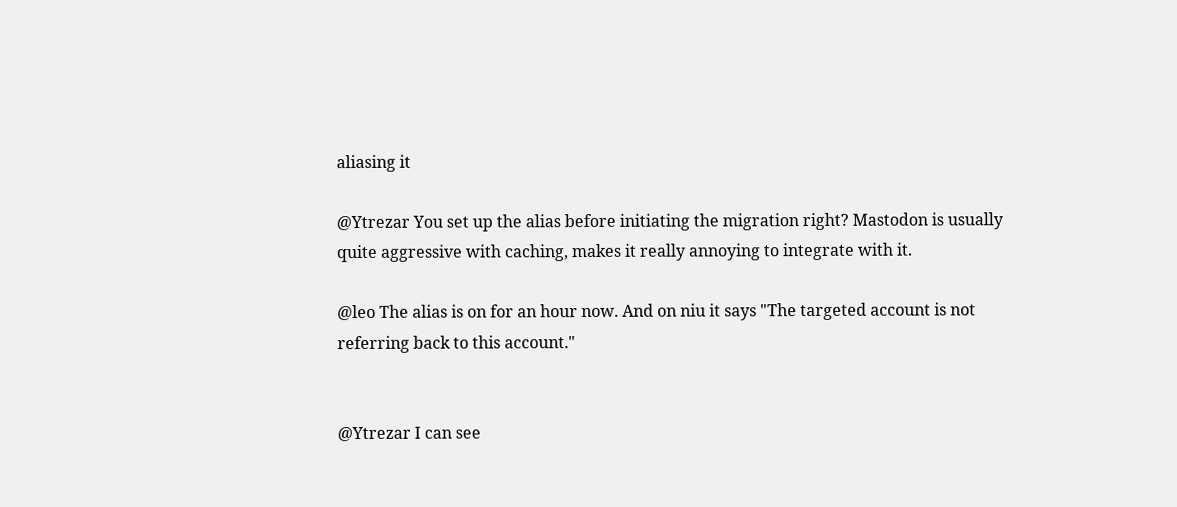aliasing it

@Ytrezar You set up the alias before initiating the migration right? Mastodon is usually quite aggressive with caching, makes it really annoying to integrate with it.

@leo The alias is on for an hour now. And on niu it says "The targeted account is not referring back to this account."


@Ytrezar I can see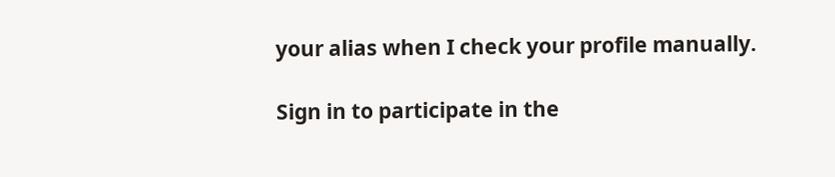your alias when I check your profile manually.

Sign in to participate in the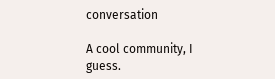conversation

A cool community, I guess.